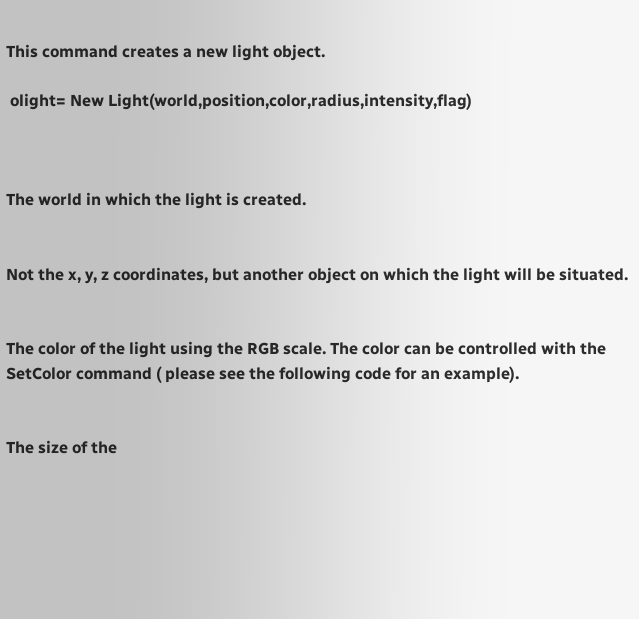This command creates a new light object.

 olight= New Light(world,position,color,radius,intensity,flag)



The world in which the light is created.


Not the x, y, z coordinates, but another object on which the light will be situated.


The color of the light using the RGB scale. The color can be controlled with the SetColor command ( please see the following code for an example).


The size of the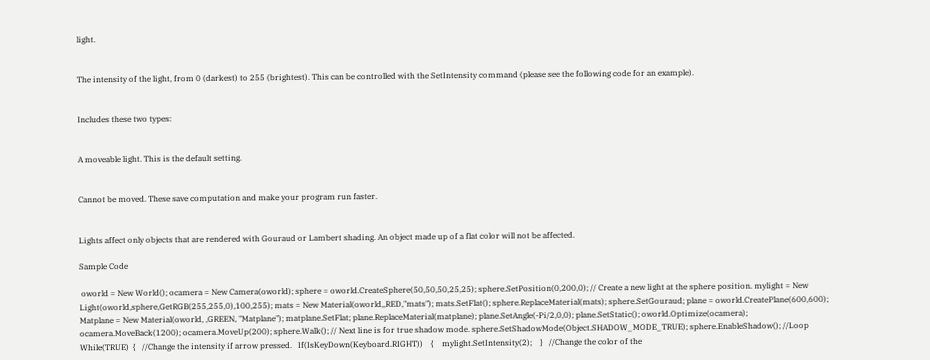light.


The intensity of the light, from 0 (darkest) to 255 (brightest). This can be controlled with the SetIntensity command (please see the following code for an example).


Includes these two types:


A moveable light. This is the default setting.


Cannot be moved. These save computation and make your program run faster.


Lights affect only objects that are rendered with Gouraud or Lambert shading. An object made up of a flat color will not be affected.

Sample Code

 oworld = New World(); ocamera = New Camera(oworld); sphere = oworld.CreateSphere(50,50,50,25,25); sphere.SetPosition(0,200,0); // Create a new light at the sphere position. mylight = New Light(oworld,sphere,GetRGB(255,255,0),100,255); mats = New Material(oworld,,RED,"mats"); mats.SetFlat(); sphere.ReplaceMaterial(mats); sphere.SetGouraud; plane = oworld.CreatePlane(600,600); Matplane = New Material(oworld, ,GREEN, "Matplane"); matplane.SetFlat; plane.ReplaceMaterial(matplane); plane.SetAngle(-Pi/2,0,0); plane.SetStatic(); oworld.Optimize(ocamera); ocamera.MoveBack(1200); ocamera.MoveUp(200); sphere.Walk(); // Next line is for true shadow mode. sphere.SetShadowMode(Object.SHADOW_MODE_TRUE); sphere.EnableShadow(); //Loop While(TRUE)  {   //Change the intensity if arrow pressed.   If(IsKeyDown(Keyboard.RIGHT))    {    mylight.SetIntensity(2);    }   //Change the color of the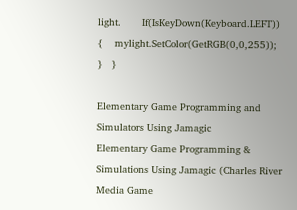light.       If(IsKeyDown(Keyboard.LEFT))        {    mylight.SetColor(GetRGB(0,0,255));    }   }

Elementary Game Programming and Simulators Using Jamagic
Elementary Game Programming & Simulations Using Jamagic (Charles River Media Game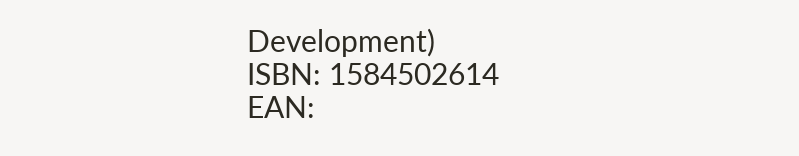Development)
ISBN: 1584502614
EAN: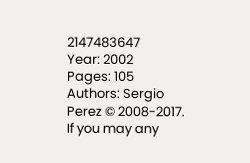2147483647
Year: 2002
Pages: 105
Authors: Sergio Perez © 2008-2017.
If you may any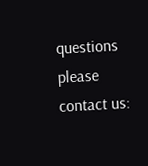questions please contact us: